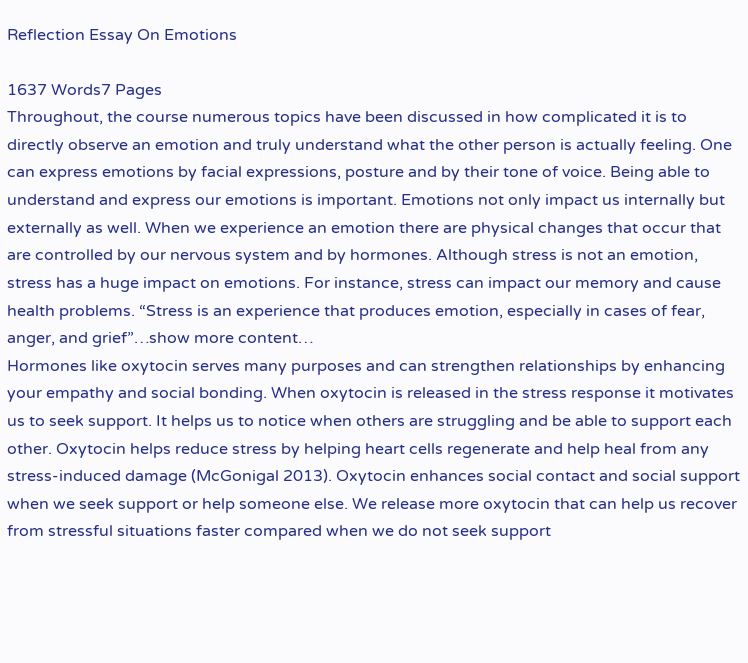Reflection Essay On Emotions

1637 Words7 Pages
Throughout, the course numerous topics have been discussed in how complicated it is to directly observe an emotion and truly understand what the other person is actually feeling. One can express emotions by facial expressions, posture and by their tone of voice. Being able to understand and express our emotions is important. Emotions not only impact us internally but externally as well. When we experience an emotion there are physical changes that occur that are controlled by our nervous system and by hormones. Although stress is not an emotion, stress has a huge impact on emotions. For instance, stress can impact our memory and cause health problems. “Stress is an experience that produces emotion, especially in cases of fear, anger, and grief”…show more content…
Hormones like oxytocin serves many purposes and can strengthen relationships by enhancing your empathy and social bonding. When oxytocin is released in the stress response it motivates us to seek support. It helps us to notice when others are struggling and be able to support each other. Oxytocin helps reduce stress by helping heart cells regenerate and help heal from any stress-induced damage (McGonigal 2013). Oxytocin enhances social contact and social support when we seek support or help someone else. We release more oxytocin that can help us recover from stressful situations faster compared when we do not seek support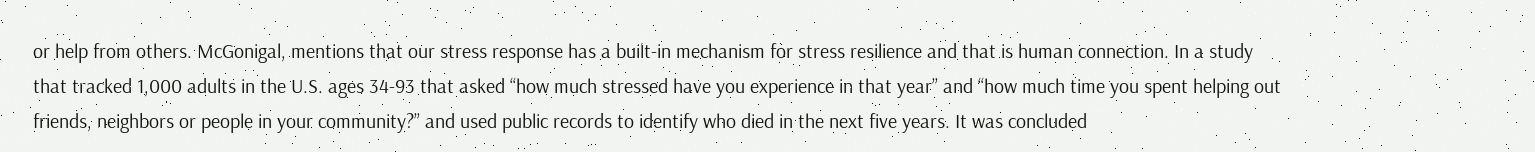or help from others. McGonigal, mentions that our stress response has a built-in mechanism for stress resilience and that is human connection. In a study that tracked 1,000 adults in the U.S. ages 34-93 that asked “how much stressed have you experience in that year” and “how much time you spent helping out friends, neighbors or people in your community?” and used public records to identify who died in the next five years. It was concluded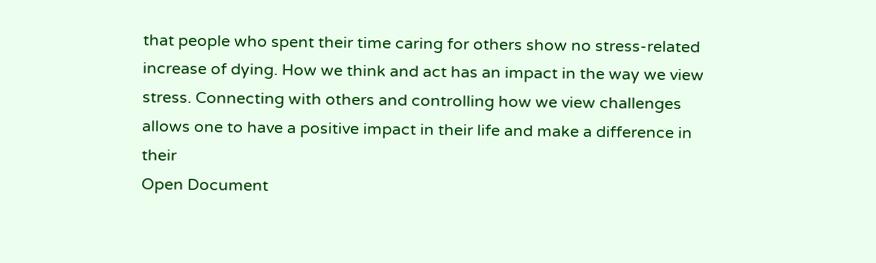that people who spent their time caring for others show no stress-related increase of dying. How we think and act has an impact in the way we view stress. Connecting with others and controlling how we view challenges allows one to have a positive impact in their life and make a difference in their
Open Document